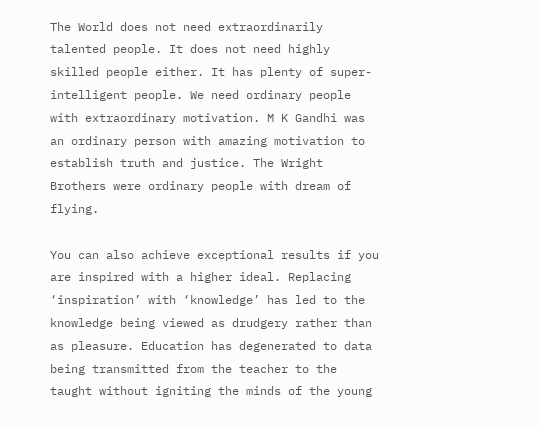The World does not need extraordinarily talented people. It does not need highly skilled people either. It has plenty of super-intelligent people. We need ordinary people with extraordinary motivation. M K Gandhi was an ordinary person with amazing motivation to establish truth and justice. The Wright Brothers were ordinary people with dream of flying.

You can also achieve exceptional results if you are inspired with a higher ideal. Replacing ‘inspiration’ with ‘knowledge’ has led to the knowledge being viewed as drudgery rather than as pleasure. Education has degenerated to data being transmitted from the teacher to the taught without igniting the minds of the young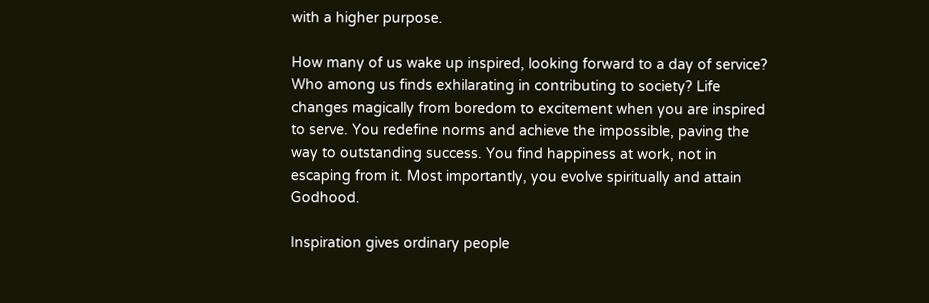with a higher purpose.

How many of us wake up inspired, looking forward to a day of service? Who among us finds exhilarating in contributing to society? Life changes magically from boredom to excitement when you are inspired to serve. You redefine norms and achieve the impossible, paving the way to outstanding success. You find happiness at work, not in escaping from it. Most importantly, you evolve spiritually and attain Godhood.

Inspiration gives ordinary people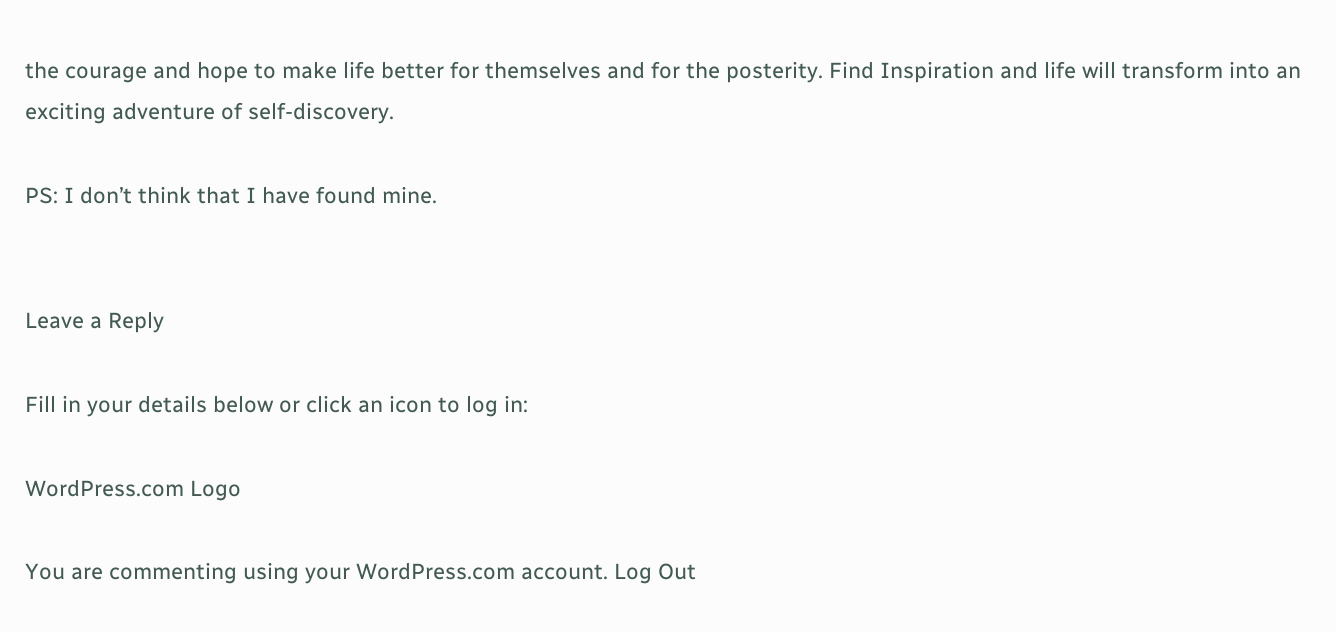the courage and hope to make life better for themselves and for the posterity. Find Inspiration and life will transform into an exciting adventure of self-discovery.

PS: I don’t think that I have found mine.


Leave a Reply

Fill in your details below or click an icon to log in:

WordPress.com Logo

You are commenting using your WordPress.com account. Log Out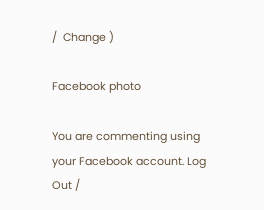/  Change )

Facebook photo

You are commenting using your Facebook account. Log Out /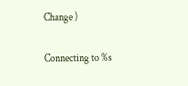Change )

Connecting to %s